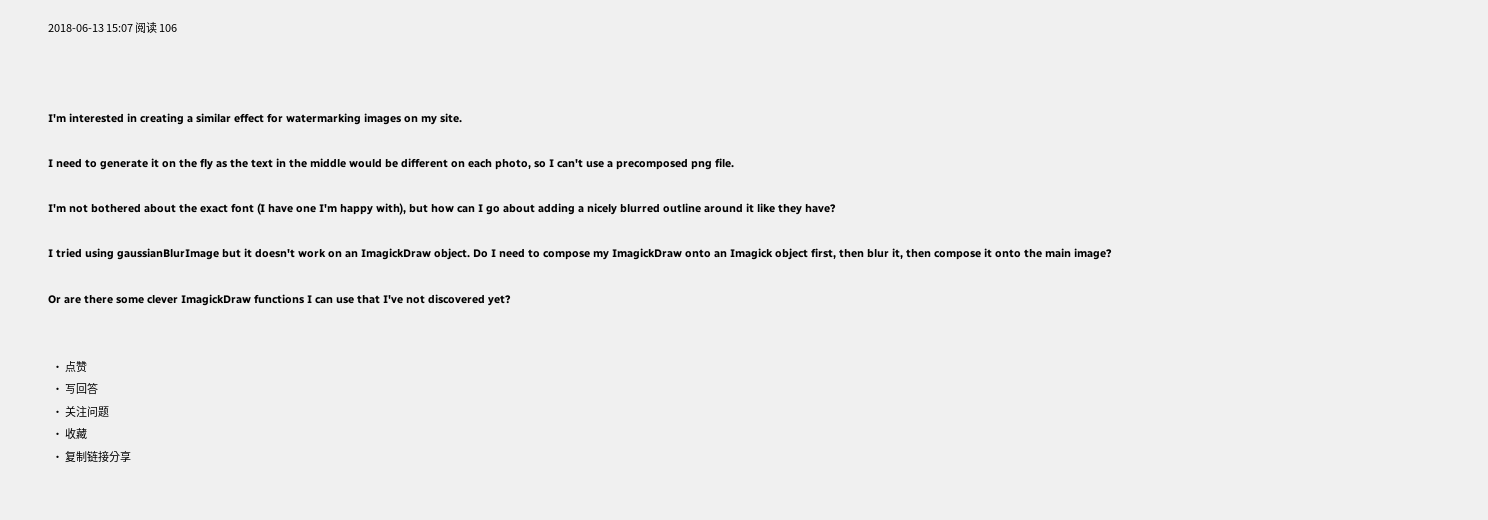2018-06-13 15:07 阅读 106



I'm interested in creating a similar effect for watermarking images on my site.

I need to generate it on the fly as the text in the middle would be different on each photo, so I can't use a precomposed png file.

I'm not bothered about the exact font (I have one I'm happy with), but how can I go about adding a nicely blurred outline around it like they have?

I tried using gaussianBlurImage but it doesn't work on an ImagickDraw object. Do I need to compose my ImagickDraw onto an Imagick object first, then blur it, then compose it onto the main image?

Or are there some clever ImagickDraw functions I can use that I've not discovered yet?


  • 点赞
  • 写回答
  • 关注问题
  • 收藏
  • 复制链接分享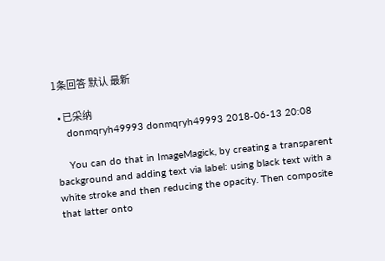1条回答 默认 最新

  • 已采纳
    donmqryh49993 donmqryh49993 2018-06-13 20:08

    You can do that in ImageMagick, by creating a transparent background and adding text via label: using black text with a white stroke and then reducing the opacity. Then composite that latter onto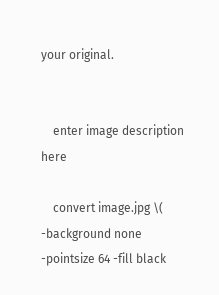your original.


    enter image description here

    convert image.jpg \( -background none -pointsize 64 -fill black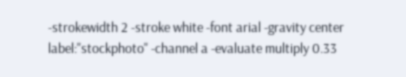-strokewidth 2 -stroke white -font arial -gravity center label:"stockphoto" -channel a -evaluate multiply 0.33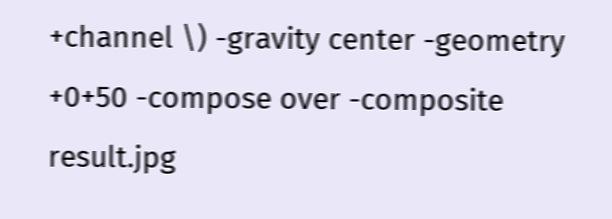+channel \) -gravity center -geometry +0+50 -compose over -composite result.jpg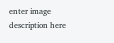enter image description here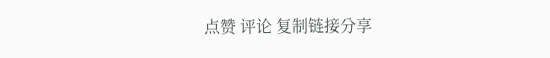点赞 评论 复制链接分享